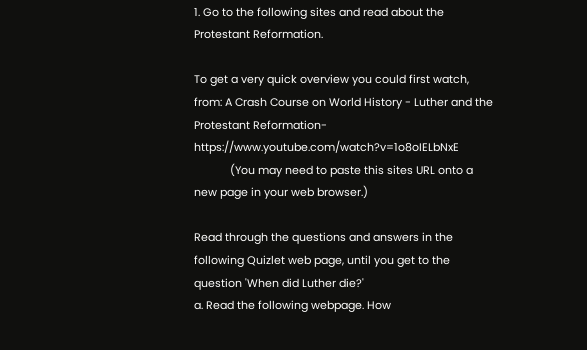1. Go to the following sites and read about the Protestant Reformation.

To get a very quick overview you could first watch, from: A Crash Course on World History - Luther and the Protestant Reformation- https://www.youtube.com/watch?v=1o8oIELbNxE
            (You may need to paste this sites URL onto a new page in your web browser.)

Read through the questions and answers in the following Quizlet web page, until you get to the question 'When did Luther die?'
a. Read the following webpage. How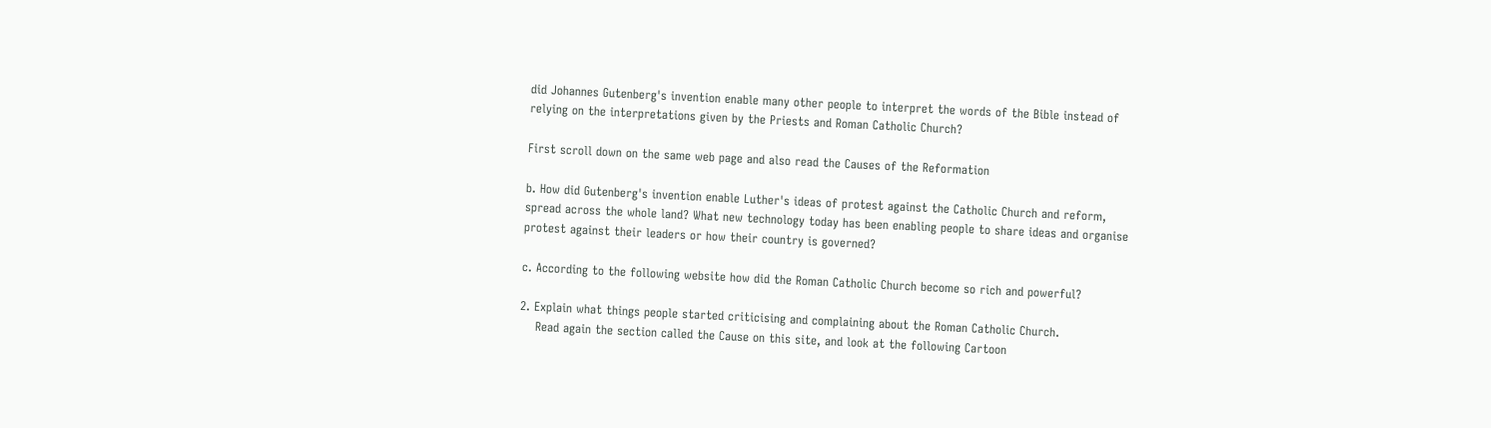did Johannes Gutenberg's invention enable many other people to interpret the words of the Bible instead of relying on the interpretations given by the Priests and Roman Catholic Church?

First scroll down on the same web page and also read the Causes of the Reformation

b. How did Gutenberg's invention enable Luther's ideas of protest against the Catholic Church and reform, spread across the whole land? What new technology today has been enabling people to share ideas and organise protest against their leaders or how their country is governed?

c. According to the following website how did the Roman Catholic Church become so rich and powerful?

2. Explain what things people started criticising and complaining about the Roman Catholic Church.
    Read again the section called the Cause on this site, and look at the following Cartoon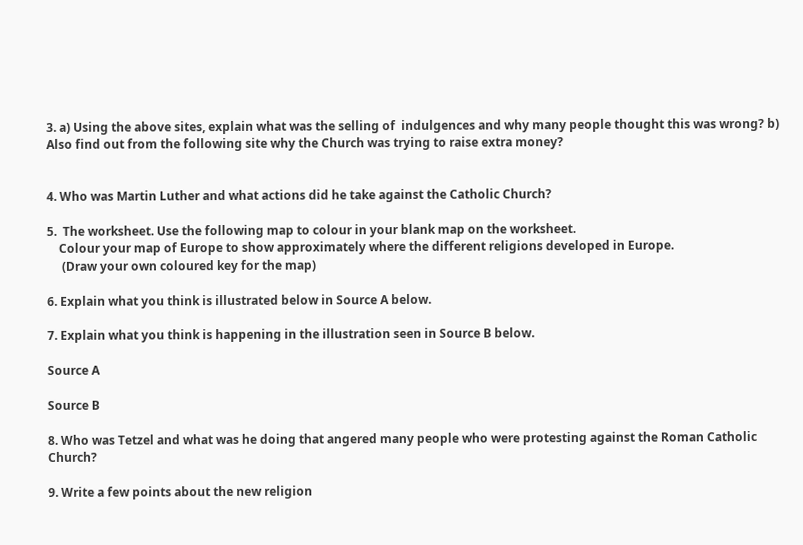3. a) Using the above sites, explain what was the selling of  indulgences and why many people thought this was wrong? b) Also find out from the following site why the Church was trying to raise extra money?


4. Who was Martin Luther and what actions did he take against the Catholic Church?

5.  The worksheet. Use the following map to colour in your blank map on the worksheet.
    Colour your map of Europe to show approximately where the different religions developed in Europe.
     (Draw your own coloured key for the map)

6. Explain what you think is illustrated below in Source A below.

7. Explain what you think is happening in the illustration seen in Source B below.

Source A

Source B

8. Who was Tetzel and what was he doing that angered many people who were protesting against the Roman Catholic Church?

9. Write a few points about the new religion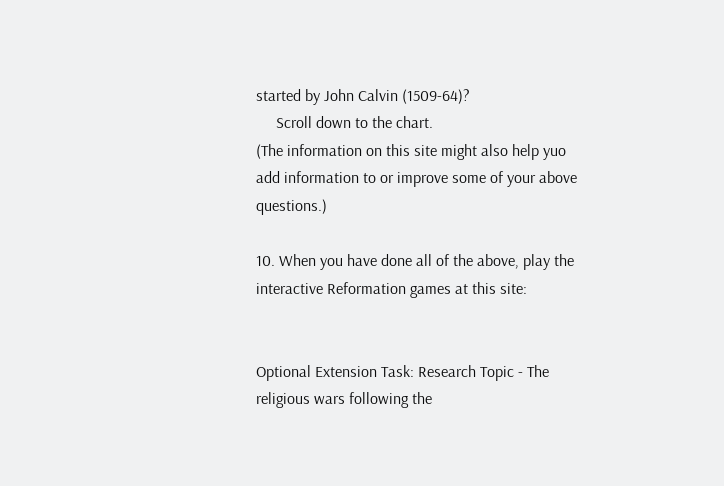started by John Calvin (1509-64)?
     Scroll down to the chart.
(The information on this site might also help yuo add information to or improve some of your above questions.)

10. When you have done all of the above, play the interactive Reformation games at this site:


Optional Extension Task: Research Topic - The religious wars following the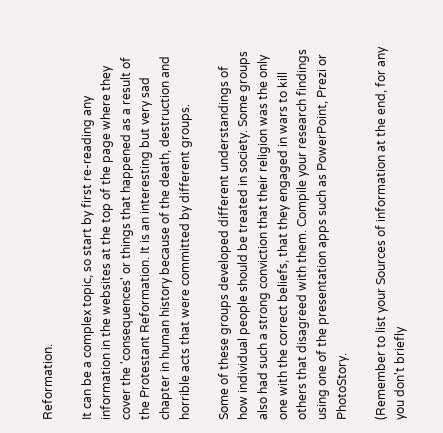Reformation.

It can be a complex topic, so start by first re-reading any information in the websites at the top of the page where they cover the 'consequences' or things that happened as a result of the Protestant Reformation. It is an interesting but very sad chapter in human history because of the death, destruction and horrible acts that were committed by different groups.

Some of these groups developed different understandings of how individual people should be treated in society. Some groups also had such a strong conviction that their religion was the only one with the correct beliefs, that they engaged in wars to kill others that disagreed with them. Compile your research findings using one of the presentation apps such as PowerPoint, Prezi or PhotoStory.

(Remember to list your Sources of information at the end, for any you don't briefly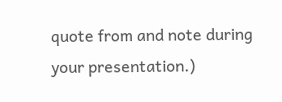quote from and note during your presentation.)